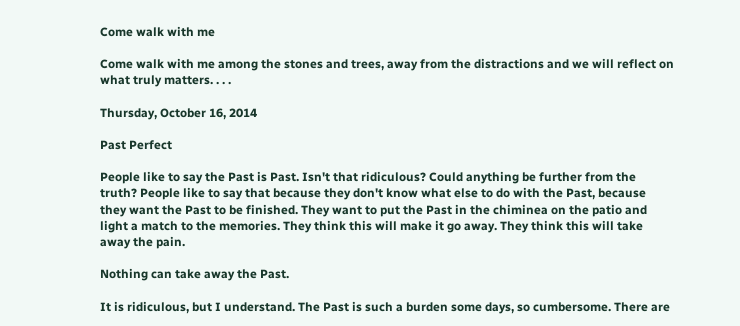Come walk with me

Come walk with me among the stones and trees, away from the distractions and we will reflect on what truly matters. . . .

Thursday, October 16, 2014

Past Perfect

People like to say the Past is Past. Isn't that ridiculous? Could anything be further from the truth? People like to say that because they don't know what else to do with the Past, because they want the Past to be finished. They want to put the Past in the chiminea on the patio and light a match to the memories. They think this will make it go away. They think this will take away the pain.

Nothing can take away the Past.

It is ridiculous, but I understand. The Past is such a burden some days, so cumbersome. There are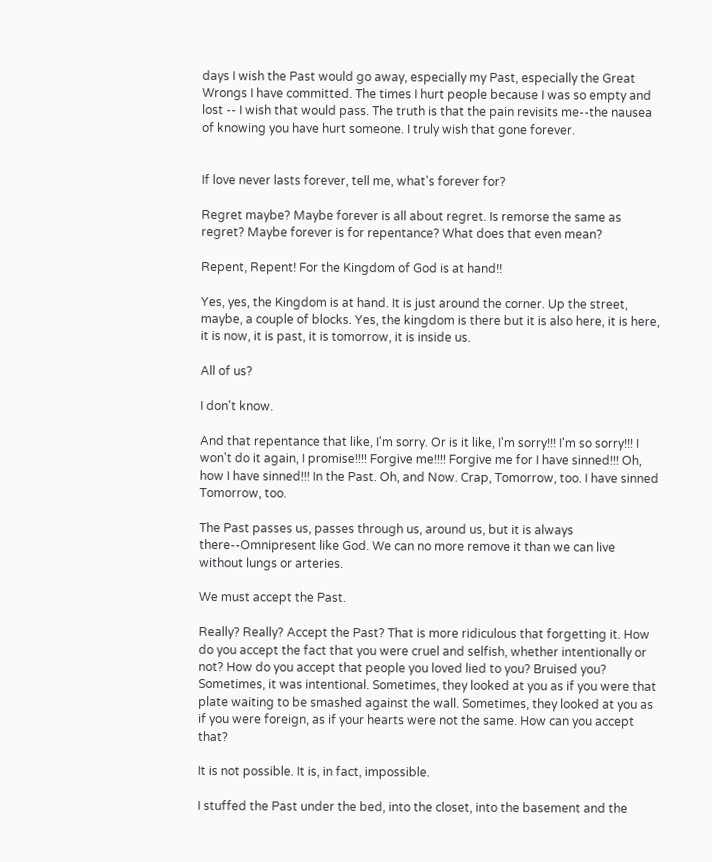days I wish the Past would go away, especially my Past, especially the Great Wrongs I have committed. The times I hurt people because I was so empty and lost -- I wish that would pass. The truth is that the pain revisits me--the nausea of knowing you have hurt someone. I truly wish that gone forever.


If love never lasts forever, tell me, what's forever for?

Regret maybe? Maybe forever is all about regret. Is remorse the same as regret? Maybe forever is for repentance? What does that even mean?

Repent, Repent! For the Kingdom of God is at hand!!

Yes, yes, the Kingdom is at hand. It is just around the corner. Up the street, maybe, a couple of blocks. Yes, the kingdom is there but it is also here, it is here, it is now, it is past, it is tomorrow, it is inside us.

All of us?

I don't know.

And that repentance that like, I'm sorry. Or is it like, I'm sorry!!! I'm so sorry!!! I won't do it again, I promise!!!! Forgive me!!!! Forgive me for I have sinned!!! Oh, how I have sinned!!! In the Past. Oh, and Now. Crap, Tomorrow, too. I have sinned Tomorrow, too.

The Past passes us, passes through us, around us, but it is always there--Omnipresent like God. We can no more remove it than we can live without lungs or arteries.

We must accept the Past.

Really? Really? Accept the Past? That is more ridiculous that forgetting it. How do you accept the fact that you were cruel and selfish, whether intentionally or not? How do you accept that people you loved lied to you? Bruised you? Sometimes, it was intentional. Sometimes, they looked at you as if you were that plate waiting to be smashed against the wall. Sometimes, they looked at you as if you were foreign, as if your hearts were not the same. How can you accept that?

It is not possible. It is, in fact, impossible.

I stuffed the Past under the bed, into the closet, into the basement and the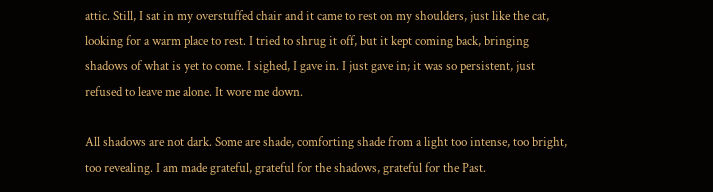attic. Still, I sat in my overstuffed chair and it came to rest on my shoulders, just like the cat, looking for a warm place to rest. I tried to shrug it off, but it kept coming back, bringing shadows of what is yet to come. I sighed, I gave in. I just gave in; it was so persistent, just refused to leave me alone. It wore me down.

All shadows are not dark. Some are shade, comforting shade from a light too intense, too bright, too revealing. I am made grateful, grateful for the shadows, grateful for the Past.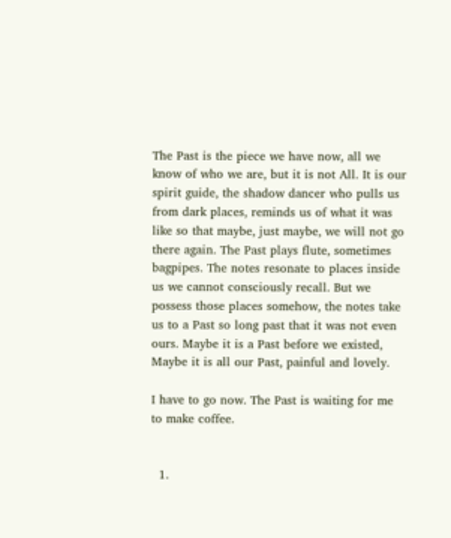The Past is the piece we have now, all we know of who we are, but it is not All. It is our spirit guide, the shadow dancer who pulls us from dark places, reminds us of what it was like so that maybe, just maybe, we will not go there again. The Past plays flute, sometimes bagpipes. The notes resonate to places inside us we cannot consciously recall. But we possess those places somehow, the notes take us to a Past so long past that it was not even ours. Maybe it is a Past before we existed, Maybe it is all our Past, painful and lovely.

I have to go now. The Past is waiting for me to make coffee.


  1.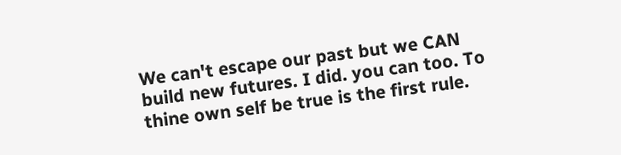We can't escape our past but we CAN build new futures. I did. you can too. To thine own self be true is the first rule.